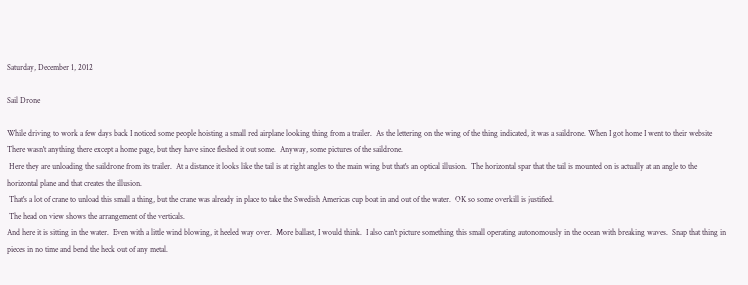Saturday, December 1, 2012

Sail Drone

While driving to work a few days back I noticed some people hoisting a small red airplane looking thing from a trailer.  As the lettering on the wing of the thing indicated, it was a saildrone. When I got home I went to their website There wasn't anything there except a home page, but they have since fleshed it out some.  Anyway, some pictures of the saildrone.
 Here they are unloading the saildrone from its trailer.  At a distance it looks like the tail is at right angles to the main wing but that's an optical illusion.  The horizontal spar that the tail is mounted on is actually at an angle to the horizontal plane and that creates the illusion.
 That's a lot of crane to unload this small a thing, but the crane was already in place to take the Swedish Americas cup boat in and out of the water.  OK so some overkill is justified.
 The head on view shows the arrangement of the verticals.
And here it is sitting in the water.  Even with a little wind blowing, it heeled way over.  More ballast, I would think.  I also can't picture something this small operating autonomously in the ocean with breaking waves.  Snap that thing in pieces in no time and bend the heck out of any metal.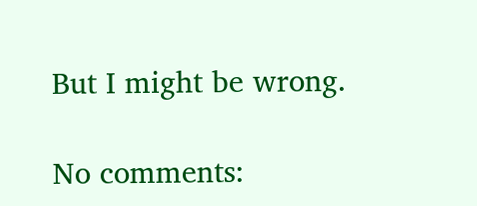But I might be wrong.

No comments: